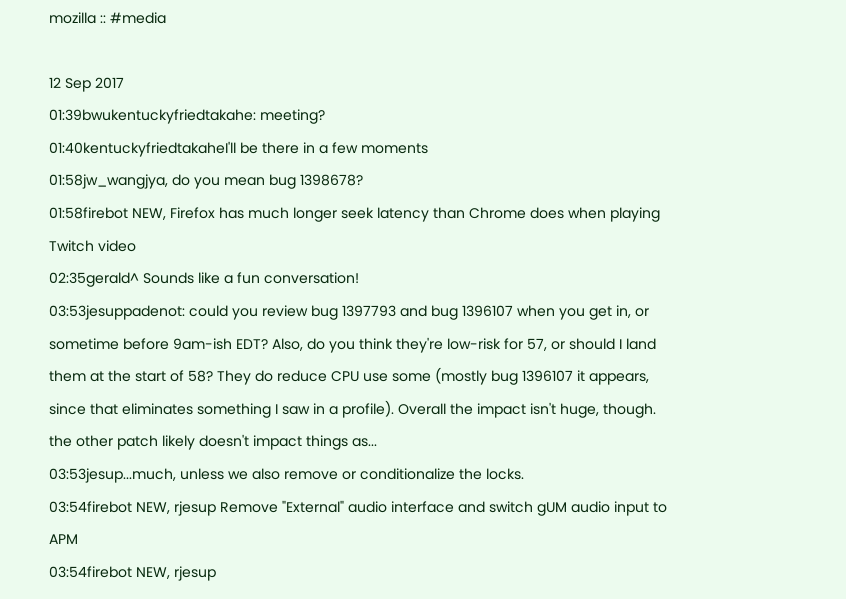mozilla :: #media

12 Sep 2017
01:39bwukentuckyfriedtakahe: meeting?
01:40kentuckyfriedtakaheI'll be there in a few moments
01:58jw_wangjya, do you mean bug 1398678?
01:58firebot NEW, Firefox has much longer seek latency than Chrome does when playing Twitch video
02:35gerald^ Sounds like a fun conversation!
03:53jesuppadenot: could you review bug 1397793 and bug 1396107 when you get in, or sometime before 9am-ish EDT? Also, do you think they're low-risk for 57, or should I land them at the start of 58? They do reduce CPU use some (mostly bug 1396107 it appears, since that eliminates something I saw in a profile). Overall the impact isn't huge, though. the other patch likely doesn't impact things as...
03:53jesup...much, unless we also remove or conditionalize the locks.
03:54firebot NEW, rjesup Remove "External" audio interface and switch gUM audio input to APM
03:54firebot NEW, rjesup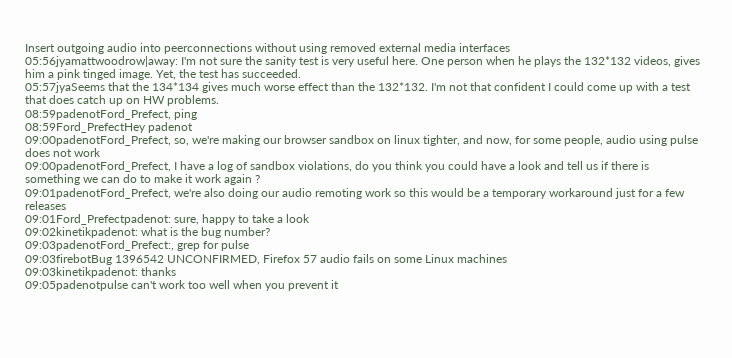Insert outgoing audio into peerconnections without using removed external media interfaces
05:56jyamattwoodrow|away: I'm not sure the sanity test is very useful here. One person when he plays the 132*132 videos, gives him a pink tinged image. Yet, the test has succeeded.
05:57jyaSeems that the 134*134 gives much worse effect than the 132*132. I'm not that confident I could come up with a test that does catch up on HW problems.
08:59padenotFord_Prefect, ping
08:59Ford_PrefectHey padenot
09:00padenotFord_Prefect, so, we're making our browser sandbox on linux tighter, and now, for some people, audio using pulse does not work
09:00padenotFord_Prefect, I have a log of sandbox violations, do you think you could have a look and tell us if there is something we can do to make it work again ?
09:01padenotFord_Prefect, we're also doing our audio remoting work so this would be a temporary workaround just for a few releases
09:01Ford_Prefectpadenot: sure, happy to take a look
09:02kinetikpadenot: what is the bug number?
09:03padenotFord_Prefect:, grep for pulse
09:03firebotBug 1396542 UNCONFIRMED, Firefox 57 audio fails on some Linux machines
09:03kinetikpadenot: thanks
09:05padenotpulse can't work too well when you prevent it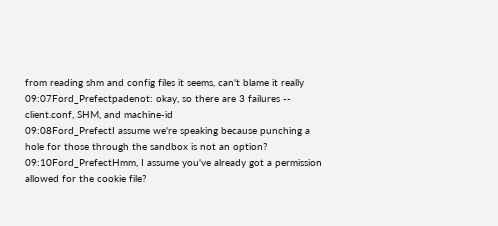from reading shm and config files it seems, can't blame it really
09:07Ford_Prefectpadenot: okay, so there are 3 failures -- client.conf, SHM, and machine-id
09:08Ford_PrefectI assume we're speaking because punching a hole for those through the sandbox is not an option?
09:10Ford_PrefectHmm, I assume you've already got a permission allowed for the cookie file?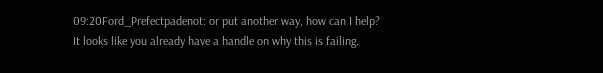09:20Ford_Prefectpadenot: or put another way, how can I help? It looks like you already have a handle on why this is failing.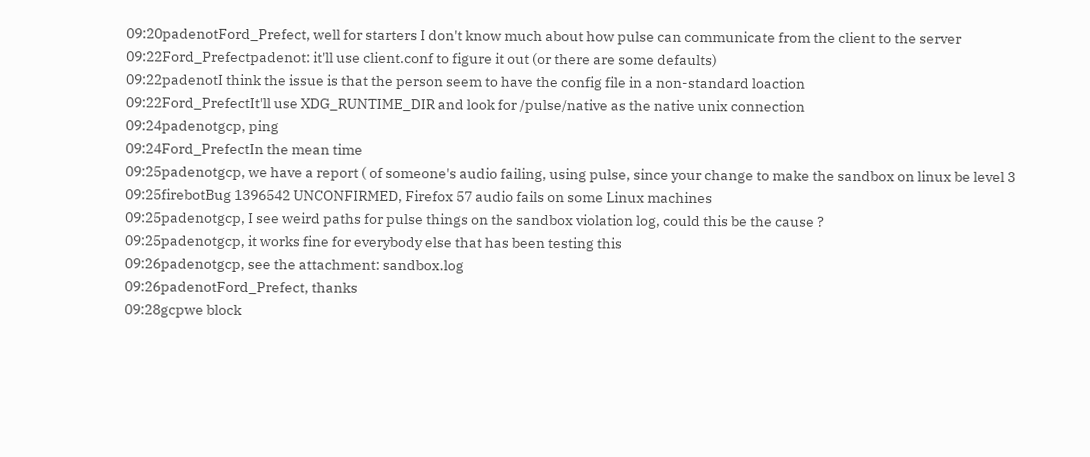09:20padenotFord_Prefect, well for starters I don't know much about how pulse can communicate from the client to the server
09:22Ford_Prefectpadenot: it'll use client.conf to figure it out (or there are some defaults)
09:22padenotI think the issue is that the person seem to have the config file in a non-standard loaction
09:22Ford_PrefectIt'll use XDG_RUNTIME_DIR and look for /pulse/native as the native unix connection
09:24padenotgcp, ping
09:24Ford_PrefectIn the mean time
09:25padenotgcp, we have a report ( of someone's audio failing, using pulse, since your change to make the sandbox on linux be level 3
09:25firebotBug 1396542 UNCONFIRMED, Firefox 57 audio fails on some Linux machines
09:25padenotgcp, I see weird paths for pulse things on the sandbox violation log, could this be the cause ?
09:25padenotgcp, it works fine for everybody else that has been testing this
09:26padenotgcp, see the attachment: sandbox.log
09:26padenotFord_Prefect, thanks
09:28gcpwe block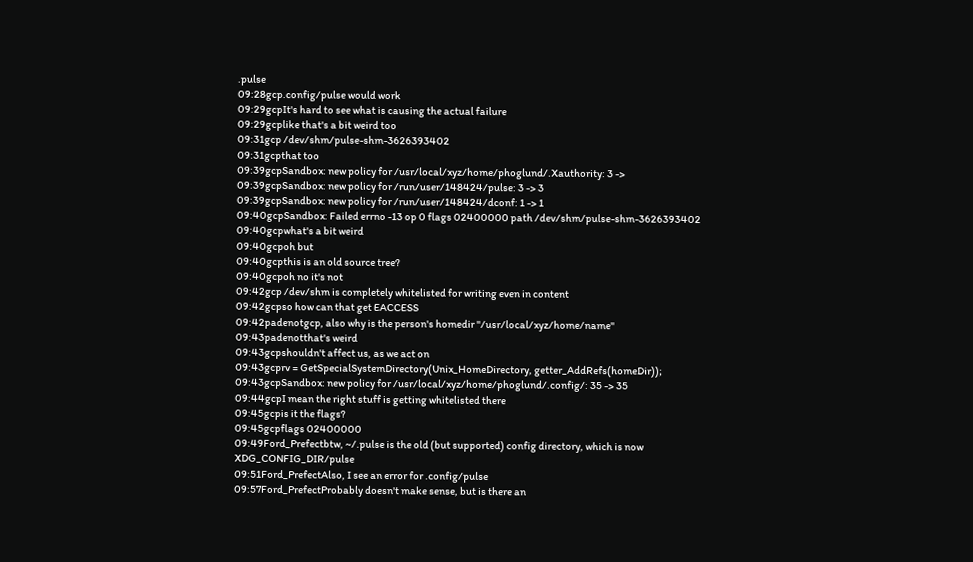.pulse
09:28gcp.config/pulse would work
09:29gcpIt's hard to see what is causing the actual failure
09:29gcplike that's a bit weird too
09:31gcp /dev/shm/pulse-shm-3626393402
09:31gcpthat too
09:39gcpSandbox: new policy for /usr/local/xyz/home/phoglund/.Xauthority: 3 ->
09:39gcpSandbox: new policy for /run/user/148424/pulse: 3 -> 3
09:39gcpSandbox: new policy for /run/user/148424/dconf: 1 -> 1
09:40gcpSandbox: Failed errno -13 op 0 flags 02400000 path /dev/shm/pulse-shm-3626393402
09:40gcpwhat's a bit weird
09:40gcpoh but
09:40gcpthis is an old source tree?
09:40gcpoh no it's not
09:42gcp /dev/shm is completely whitelisted for writing even in content
09:42gcpso how can that get EACCESS
09:42padenotgcp, also why is the person's homedir "/usr/local/xyz/home/name"
09:43padenotthat's weird
09:43gcpshouldn't affect us, as we act on
09:43gcprv = GetSpecialSystemDirectory(Unix_HomeDirectory, getter_AddRefs(homeDir));
09:43gcpSandbox: new policy for /usr/local/xyz/home/phoglund/.config/: 35 -> 35
09:44gcpI mean the right stuff is getting whitelisted there
09:45gcpis it the flags?
09:45gcpflags 02400000
09:49Ford_Prefectbtw, ~/.pulse is the old (but supported) config directory, which is now XDG_CONFIG_DIR/pulse
09:51Ford_PrefectAlso, I see an error for .config/pulse
09:57Ford_PrefectProbably doesn't make sense, but is there an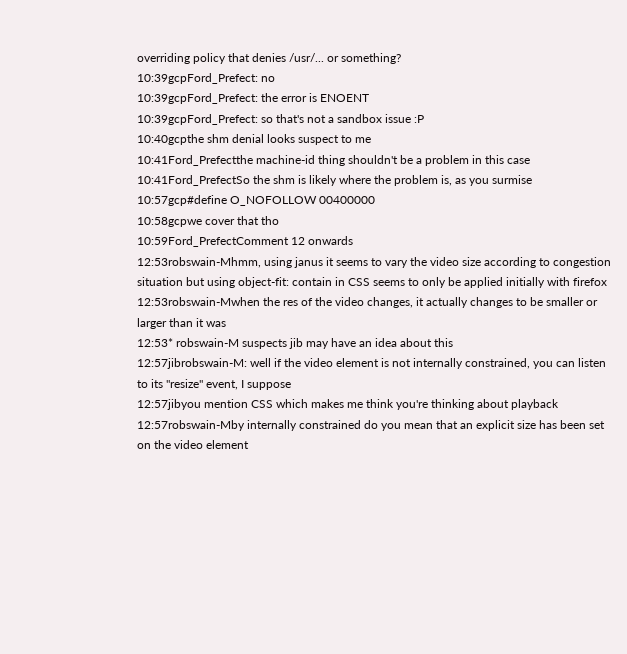overriding policy that denies /usr/... or something?
10:39gcpFord_Prefect: no
10:39gcpFord_Prefect: the error is ENOENT
10:39gcpFord_Prefect: so that's not a sandbox issue :P
10:40gcpthe shm denial looks suspect to me
10:41Ford_Prefectthe machine-id thing shouldn't be a problem in this case
10:41Ford_PrefectSo the shm is likely where the problem is, as you surmise
10:57gcp#define O_NOFOLLOW 00400000
10:58gcpwe cover that tho
10:59Ford_PrefectComment 12 onwards
12:53robswain-Mhmm, using janus it seems to vary the video size according to congestion situation but using object-fit: contain in CSS seems to only be applied initially with firefox
12:53robswain-Mwhen the res of the video changes, it actually changes to be smaller or larger than it was
12:53* robswain-M suspects jib may have an idea about this
12:57jibrobswain-M: well if the video element is not internally constrained, you can listen to its "resize" event, I suppose
12:57jibyou mention CSS which makes me think you're thinking about playback
12:57robswain-Mby internally constrained do you mean that an explicit size has been set on the video element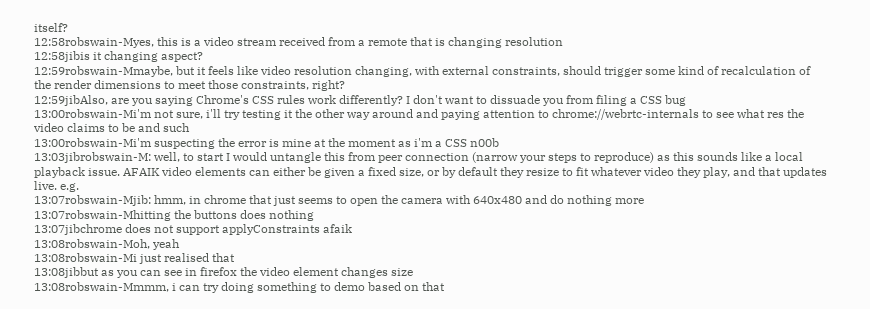itself?
12:58robswain-Myes, this is a video stream received from a remote that is changing resolution
12:58jibis it changing aspect?
12:59robswain-Mmaybe, but it feels like video resolution changing, with external constraints, should trigger some kind of recalculation of the render dimensions to meet those constraints, right?
12:59jibAlso, are you saying Chrome's CSS rules work differently? I don't want to dissuade you from filing a CSS bug
13:00robswain-Mi'm not sure, i'll try testing it the other way around and paying attention to chrome://webrtc-internals to see what res the video claims to be and such
13:00robswain-Mi'm suspecting the error is mine at the moment as i'm a CSS n00b
13:03jibrobswain-M: well, to start I would untangle this from peer connection (narrow your steps to reproduce) as this sounds like a local playback issue. AFAIK video elements can either be given a fixed size, or by default they resize to fit whatever video they play, and that updates live. e.g.
13:07robswain-Mjib: hmm, in chrome that just seems to open the camera with 640x480 and do nothing more
13:07robswain-Mhitting the buttons does nothing
13:07jibchrome does not support applyConstraints afaik
13:08robswain-Moh, yeah
13:08robswain-Mi just realised that
13:08jibbut as you can see in firefox the video element changes size
13:08robswain-Mmmm, i can try doing something to demo based on that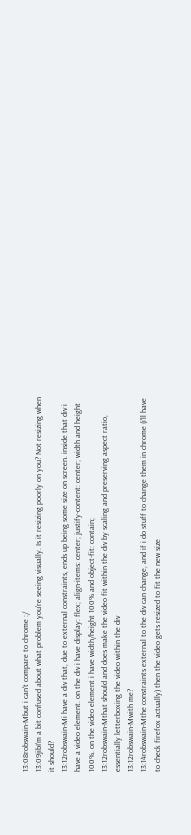13:08robswain-Mbut i can't compare to chrome :/
13:09jibI'm a bit confused about what problem you're seeing visually. Is it resizing poorly on you? Not resizing when it should?
13:12robswain-Mi have a div that, due to external constraints, ends up being some size on screen. inside that div i have a video element. on the div i have display: flex; align-items: center; justify-content: center; width and height 100%. on the video element i have width/height 100% and object-fit: contain;
13:12robswain-Mthat should and does make the video fit within the div by scaling and preserving aspect ratio, essentially letterboxing the video within the div
13:12robswain-Mwith me?
13:14robswain-Mthe constraints external to the div can change, and if i do stuff to change them in chrome (i'll have to check firefox actually) then the video gets resized to fit the new size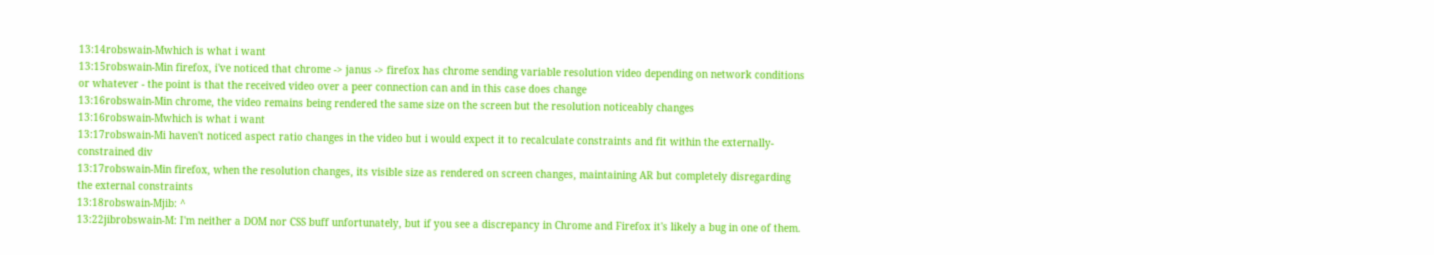13:14robswain-Mwhich is what i want
13:15robswain-Min firefox, i've noticed that chrome -> janus -> firefox has chrome sending variable resolution video depending on network conditions or whatever - the point is that the received video over a peer connection can and in this case does change
13:16robswain-Min chrome, the video remains being rendered the same size on the screen but the resolution noticeably changes
13:16robswain-Mwhich is what i want
13:17robswain-Mi haven't noticed aspect ratio changes in the video but i would expect it to recalculate constraints and fit within the externally-constrained div
13:17robswain-Min firefox, when the resolution changes, its visible size as rendered on screen changes, maintaining AR but completely disregarding the external constraints
13:18robswain-Mjib: ^
13:22jibrobswain-M: I'm neither a DOM nor CSS buff unfortunately, but if you see a discrepancy in Chrome and Firefox it's likely a bug in one of them.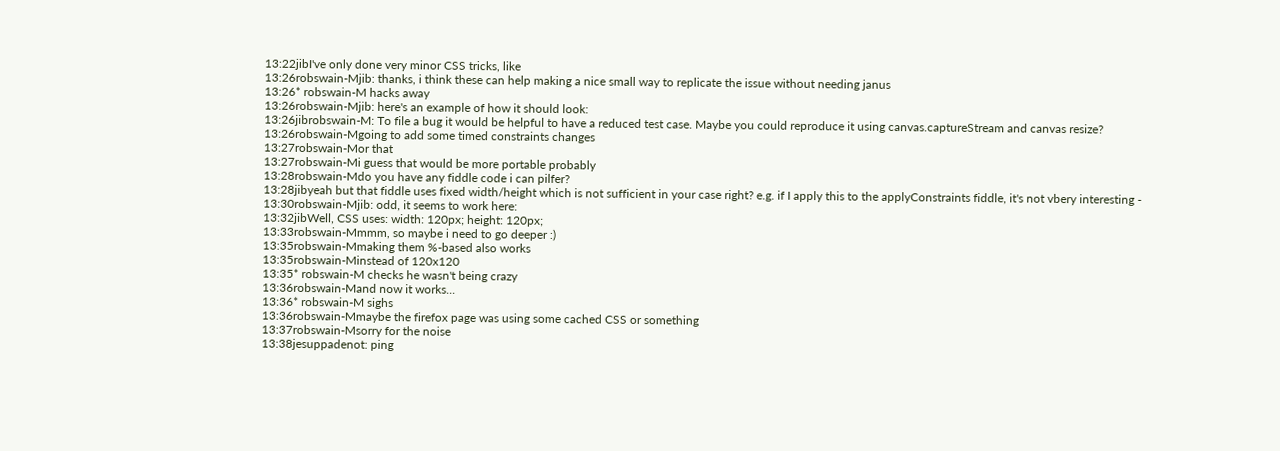13:22jibI've only done very minor CSS tricks, like
13:26robswain-Mjib: thanks, i think these can help making a nice small way to replicate the issue without needing janus
13:26* robswain-M hacks away
13:26robswain-Mjib: here's an example of how it should look:
13:26jibrobswain-M: To file a bug it would be helpful to have a reduced test case. Maybe you could reproduce it using canvas.captureStream and canvas resize?
13:26robswain-Mgoing to add some timed constraints changes
13:27robswain-Mor that
13:27robswain-Mi guess that would be more portable probably
13:28robswain-Mdo you have any fiddle code i can pilfer?
13:28jibyeah but that fiddle uses fixed width/height which is not sufficient in your case right? e.g. if I apply this to the applyConstraints fiddle, it's not vbery interesting -
13:30robswain-Mjib: odd, it seems to work here:
13:32jibWell, CSS uses: width: 120px; height: 120px;
13:33robswain-Mmmm, so maybe i need to go deeper :)
13:35robswain-Mmaking them %-based also works
13:35robswain-Minstead of 120x120
13:35* robswain-M checks he wasn't being crazy
13:36robswain-Mand now it works...
13:36* robswain-M sighs
13:36robswain-Mmaybe the firefox page was using some cached CSS or something
13:37robswain-Msorry for the noise
13:38jesuppadenot: ping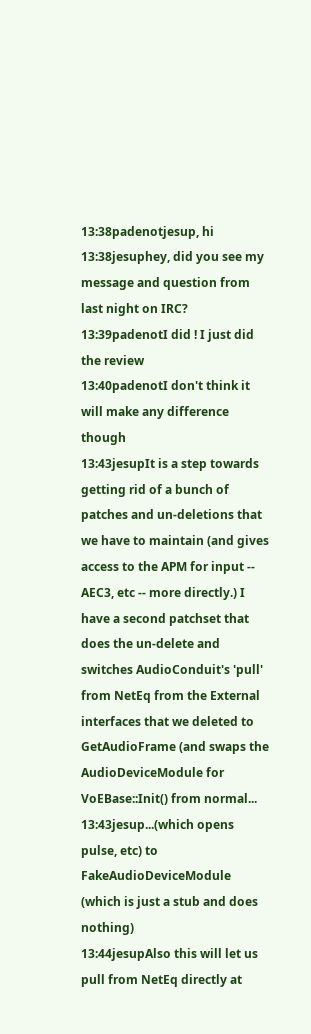13:38padenotjesup, hi
13:38jesuphey, did you see my message and question from last night on IRC?
13:39padenotI did ! I just did the review
13:40padenotI don't think it will make any difference though
13:43jesupIt is a step towards getting rid of a bunch of patches and un-deletions that we have to maintain (and gives access to the APM for input -- AEC3, etc -- more directly.) I have a second patchset that does the un-delete and switches AudioConduit's 'pull' from NetEq from the External interfaces that we deleted to GetAudioFrame (and swaps the AudioDeviceModule for VoEBase::Init() from normal...
13:43jesup...(which opens pulse, etc) to FakeAudioDeviceModule (which is just a stub and does nothing)
13:44jesupAlso this will let us pull from NetEq directly at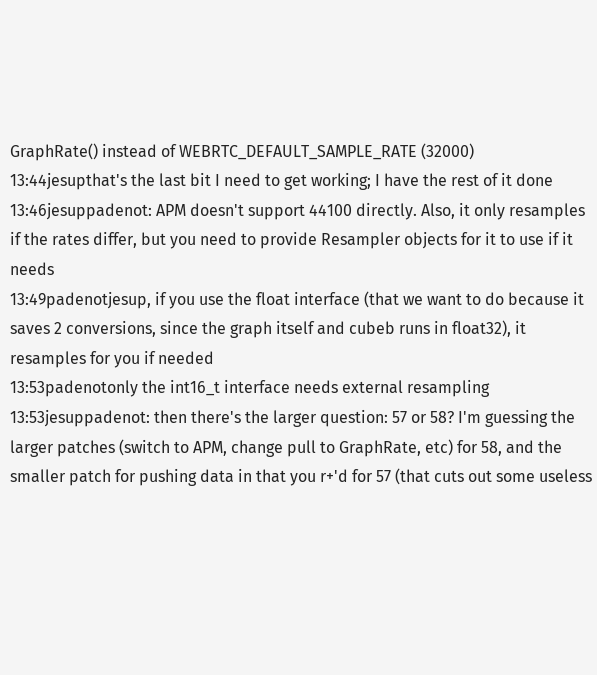GraphRate() instead of WEBRTC_DEFAULT_SAMPLE_RATE (32000)
13:44jesupthat's the last bit I need to get working; I have the rest of it done
13:46jesuppadenot: APM doesn't support 44100 directly. Also, it only resamples if the rates differ, but you need to provide Resampler objects for it to use if it needs
13:49padenotjesup, if you use the float interface (that we want to do because it saves 2 conversions, since the graph itself and cubeb runs in float32), it resamples for you if needed
13:53padenotonly the int16_t interface needs external resampling
13:53jesuppadenot: then there's the larger question: 57 or 58? I'm guessing the larger patches (switch to APM, change pull to GraphRate, etc) for 58, and the smaller patch for pushing data in that you r+'d for 57 (that cuts out some useless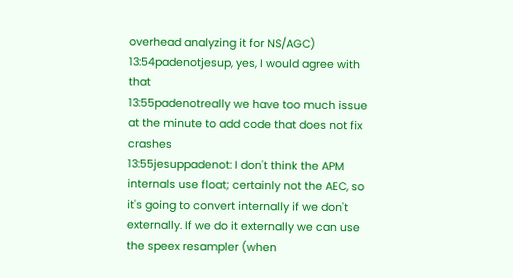overhead analyzing it for NS/AGC)
13:54padenotjesup, yes, I would agree with that
13:55padenotreally we have too much issue at the minute to add code that does not fix crashes
13:55jesuppadenot: I don't think the APM internals use float; certainly not the AEC, so it's going to convert internally if we don't externally. If we do it externally we can use the speex resampler (when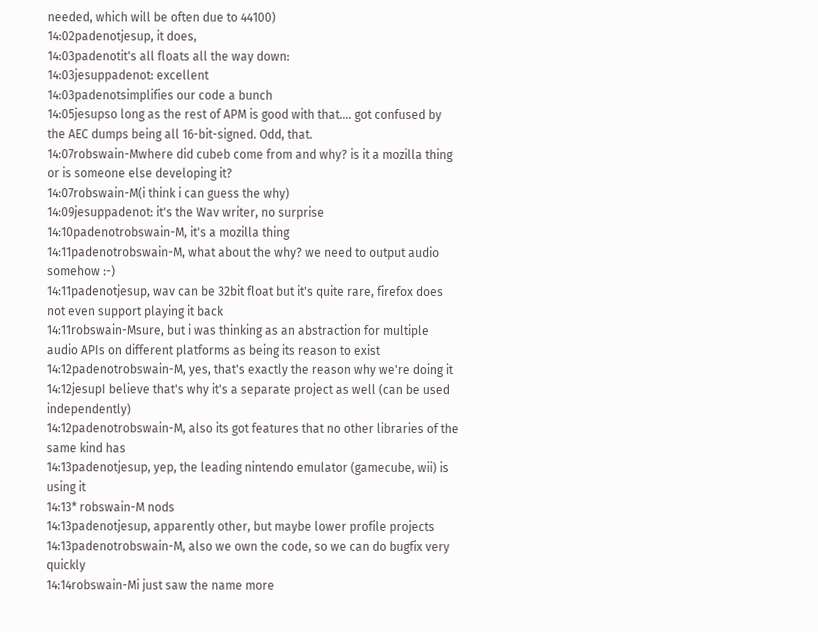needed, which will be often due to 44100)
14:02padenotjesup, it does,
14:03padenotit's all floats all the way down:
14:03jesuppadenot: excellent
14:03padenotsimplifies our code a bunch
14:05jesupso long as the rest of APM is good with that.... got confused by the AEC dumps being all 16-bit-signed. Odd, that.
14:07robswain-Mwhere did cubeb come from and why? is it a mozilla thing or is someone else developing it?
14:07robswain-M(i think i can guess the why)
14:09jesuppadenot: it's the Wav writer, no surprise
14:10padenotrobswain-M, it's a mozilla thing
14:11padenotrobswain-M, what about the why? we need to output audio somehow :-)
14:11padenotjesup, wav can be 32bit float but it's quite rare, firefox does not even support playing it back
14:11robswain-Msure, but i was thinking as an abstraction for multiple audio APIs on different platforms as being its reason to exist
14:12padenotrobswain-M, yes, that's exactly the reason why we're doing it
14:12jesupI believe that's why it's a separate project as well (can be used independently)
14:12padenotrobswain-M, also its got features that no other libraries of the same kind has
14:13padenotjesup, yep, the leading nintendo emulator (gamecube, wii) is using it
14:13* robswain-M nods
14:13padenotjesup, apparently other, but maybe lower profile projects
14:13padenotrobswain-M, also we own the code, so we can do bugfix very quickly
14:14robswain-Mi just saw the name more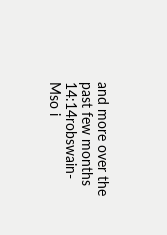and more over the past few months
14:14robswain-Mso i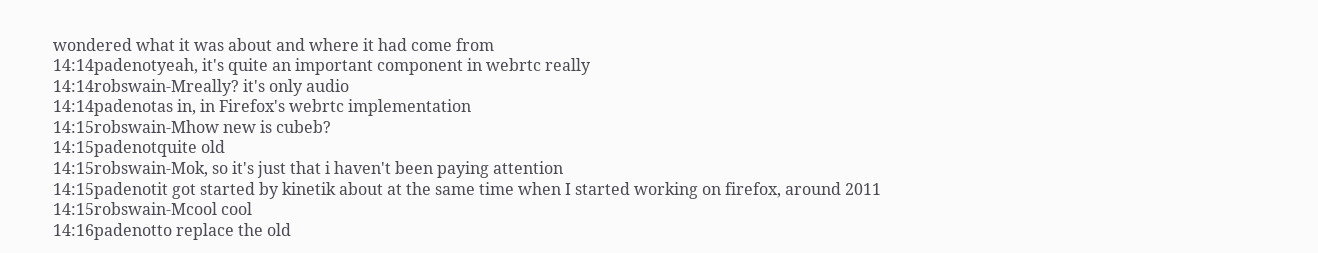wondered what it was about and where it had come from
14:14padenotyeah, it's quite an important component in webrtc really
14:14robswain-Mreally? it's only audio
14:14padenotas in, in Firefox's webrtc implementation
14:15robswain-Mhow new is cubeb?
14:15padenotquite old
14:15robswain-Mok, so it's just that i haven't been paying attention
14:15padenotit got started by kinetik about at the same time when I started working on firefox, around 2011
14:15robswain-Mcool cool
14:16padenotto replace the old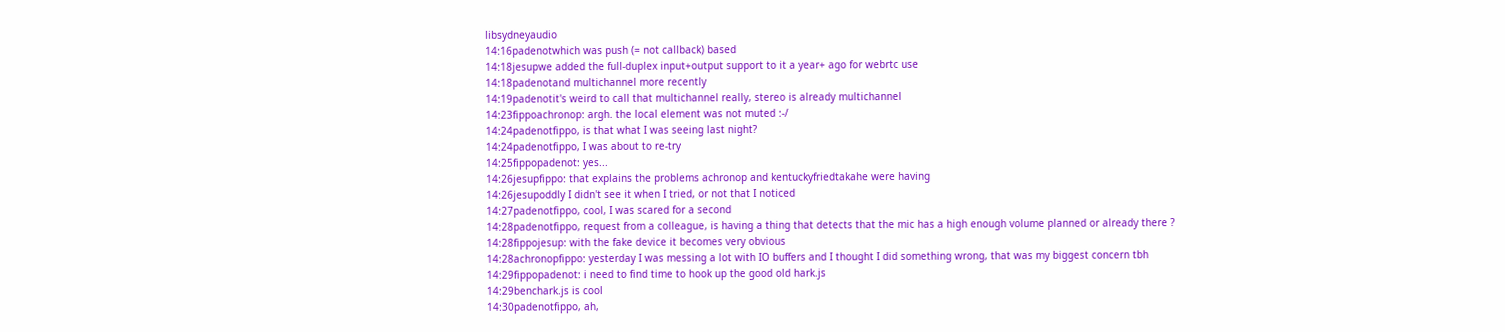libsydneyaudio
14:16padenotwhich was push (= not callback) based
14:18jesupwe added the full-duplex input+output support to it a year+ ago for webrtc use
14:18padenotand multichannel more recently
14:19padenotit's weird to call that multichannel really, stereo is already multichannel
14:23fippoachronop: argh. the local element was not muted :-/
14:24padenotfippo, is that what I was seeing last night?
14:24padenotfippo, I was about to re-try
14:25fippopadenot: yes...
14:26jesupfippo: that explains the problems achronop and kentuckyfriedtakahe were having
14:26jesupoddly I didn't see it when I tried, or not that I noticed
14:27padenotfippo, cool, I was scared for a second
14:28padenotfippo, request from a colleague, is having a thing that detects that the mic has a high enough volume planned or already there ?
14:28fippojesup: with the fake device it becomes very obvious
14:28achronopfippo: yesterday I was messing a lot with IO buffers and I thought I did something wrong, that was my biggest concern tbh
14:29fippopadenot: i need to find time to hook up the good old hark.js
14:29benchark.js is cool
14:30padenotfippo, ah,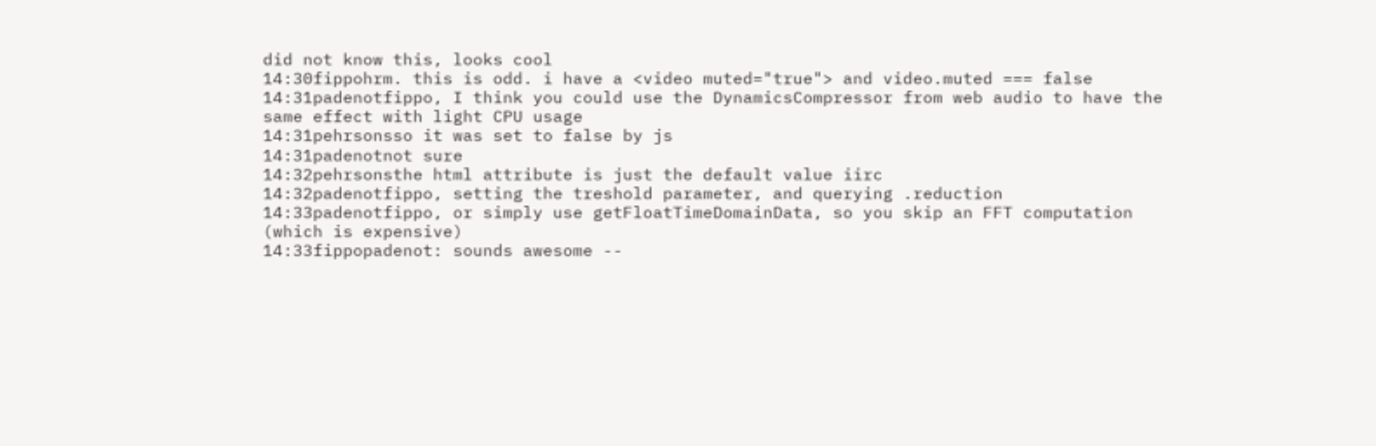did not know this, looks cool
14:30fippohrm. this is odd. i have a <video muted="true"> and video.muted === false
14:31padenotfippo, I think you could use the DynamicsCompressor from web audio to have the same effect with light CPU usage
14:31pehrsonsso it was set to false by js
14:31padenotnot sure
14:32pehrsonsthe html attribute is just the default value iirc
14:32padenotfippo, setting the treshold parameter, and querying .reduction
14:33padenotfippo, or simply use getFloatTimeDomainData, so you skip an FFT computation (which is expensive)
14:33fippopadenot: sounds awesome --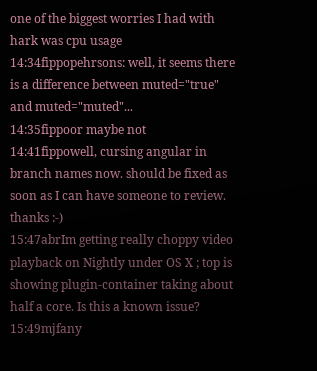one of the biggest worries I had with hark was cpu usage
14:34fippopehrsons: well, it seems there is a difference between muted="true" and muted="muted"...
14:35fippoor maybe not
14:41fippowell, cursing angular in branch names now. should be fixed as soon as I can have someone to review. thanks :-)
15:47abrIm getting really choppy video playback on Nightly under OS X ; top is showing plugin-container taking about half a core. Is this a known issue?
15:49mjfany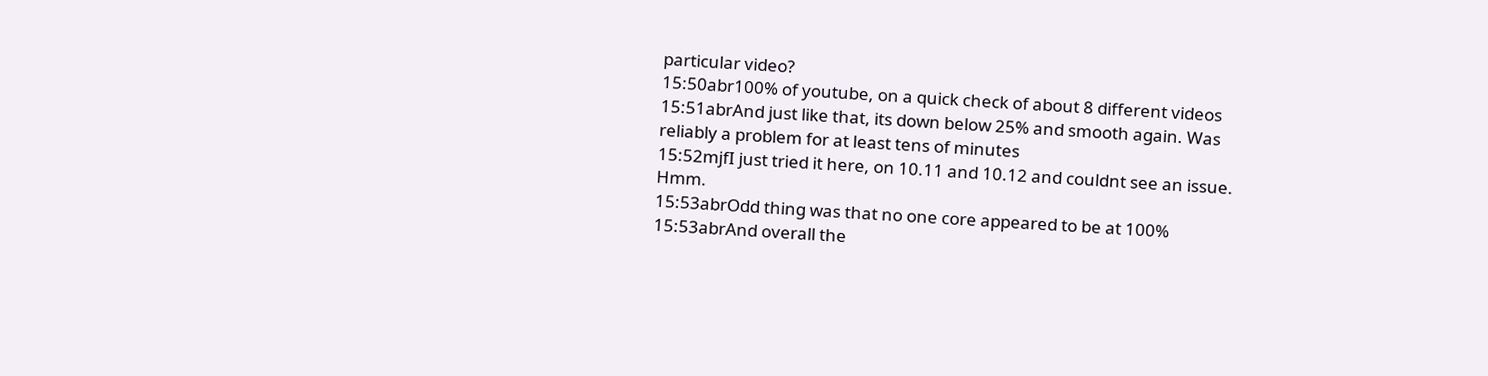particular video?
15:50abr100% of youtube, on a quick check of about 8 different videos
15:51abrAnd just like that, its down below 25% and smooth again. Was reliably a problem for at least tens of minutes
15:52mjfI just tried it here, on 10.11 and 10.12 and couldnt see an issue. Hmm.
15:53abrOdd thing was that no one core appeared to be at 100%
15:53abrAnd overall the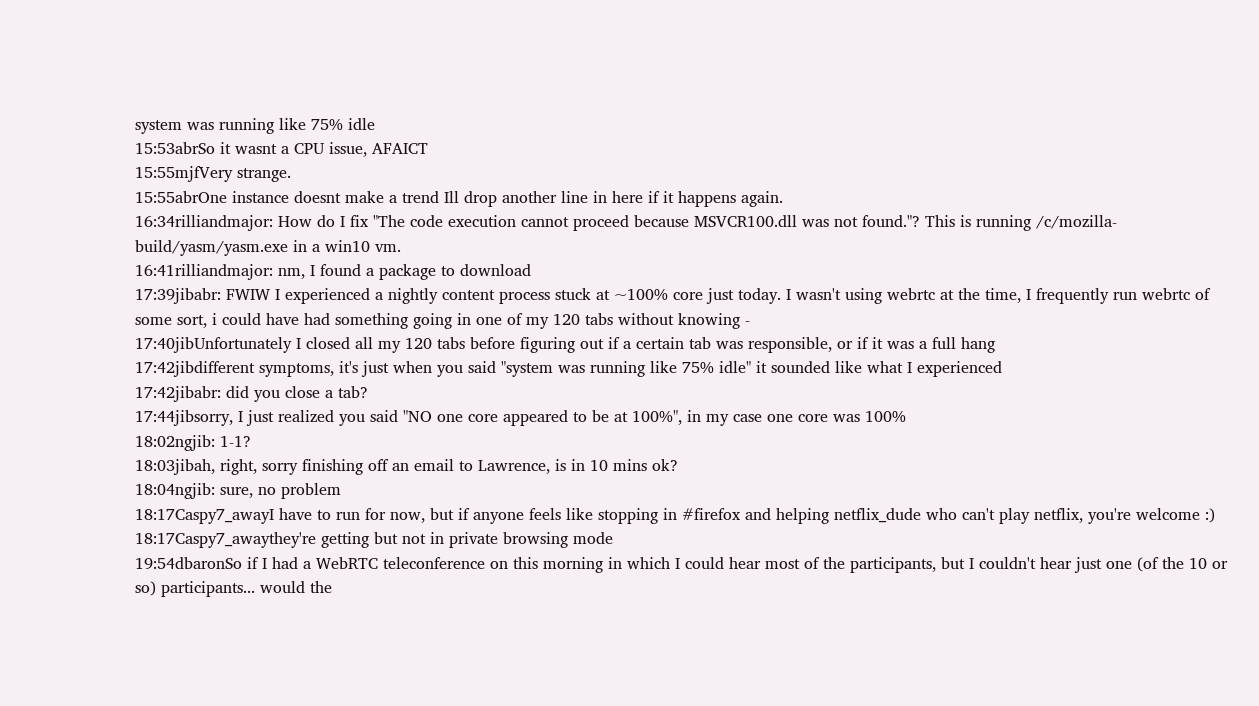system was running like 75% idle
15:53abrSo it wasnt a CPU issue, AFAICT
15:55mjfVery strange.
15:55abrOne instance doesnt make a trend Ill drop another line in here if it happens again.
16:34rilliandmajor: How do I fix "The code execution cannot proceed because MSVCR100.dll was not found."? This is running /c/mozilla-build/yasm/yasm.exe in a win10 vm.
16:41rilliandmajor: nm, I found a package to download
17:39jibabr: FWIW I experienced a nightly content process stuck at ~100% core just today. I wasn't using webrtc at the time, I frequently run webrtc of some sort, i could have had something going in one of my 120 tabs without knowing -
17:40jibUnfortunately I closed all my 120 tabs before figuring out if a certain tab was responsible, or if it was a full hang
17:42jibdifferent symptoms, it's just when you said "system was running like 75% idle" it sounded like what I experienced
17:42jibabr: did you close a tab?
17:44jibsorry, I just realized you said "NO one core appeared to be at 100%", in my case one core was 100%
18:02ngjib: 1-1?
18:03jibah, right, sorry finishing off an email to Lawrence, is in 10 mins ok?
18:04ngjib: sure, no problem
18:17Caspy7_awayI have to run for now, but if anyone feels like stopping in #firefox and helping netflix_dude who can't play netflix, you're welcome :)
18:17Caspy7_awaythey're getting but not in private browsing mode
19:54dbaronSo if I had a WebRTC teleconference on this morning in which I could hear most of the participants, but I couldn't hear just one (of the 10 or so) participants... would the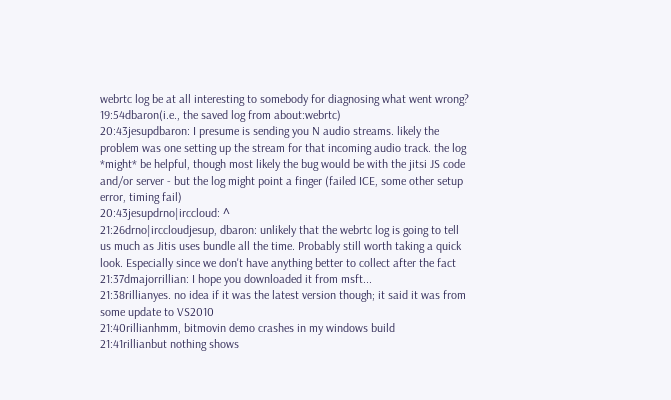webrtc log be at all interesting to somebody for diagnosing what went wrong?
19:54dbaron(i.e., the saved log from about:webrtc)
20:43jesupdbaron: I presume is sending you N audio streams. likely the problem was one setting up the stream for that incoming audio track. the log *might* be helpful, though most likely the bug would be with the jitsi JS code and/or server - but the log might point a finger (failed ICE, some other setup error, timing fail)
20:43jesupdrno|irccloud: ^
21:26drno|irccloudjesup, dbaron: unlikely that the webrtc log is going to tell us much as Jitis uses bundle all the time. Probably still worth taking a quick look. Especially since we don't have anything better to collect after the fact
21:37dmajorrillian: I hope you downloaded it from msft...
21:38rillianyes. no idea if it was the latest version though; it said it was from some update to VS2010
21:40rillianhmm, bitmovin demo crashes in my windows build
21:41rillianbut nothing shows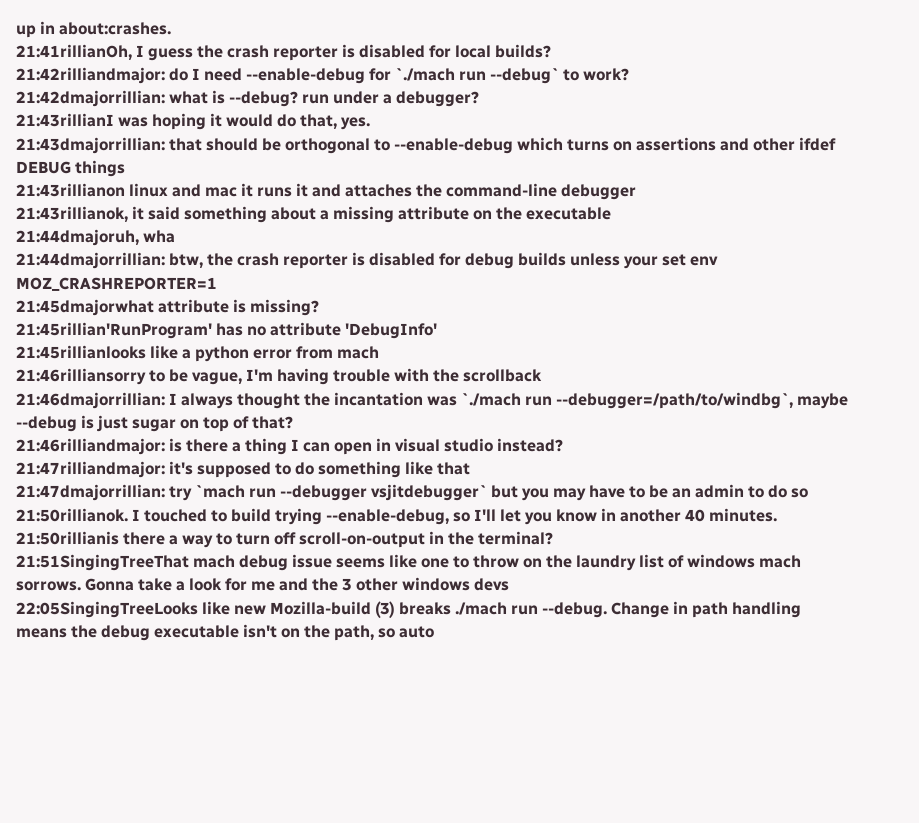up in about:crashes.
21:41rillianOh, I guess the crash reporter is disabled for local builds?
21:42rilliandmajor: do I need --enable-debug for `./mach run --debug` to work?
21:42dmajorrillian: what is --debug? run under a debugger?
21:43rillianI was hoping it would do that, yes.
21:43dmajorrillian: that should be orthogonal to --enable-debug which turns on assertions and other ifdef DEBUG things
21:43rillianon linux and mac it runs it and attaches the command-line debugger
21:43rillianok, it said something about a missing attribute on the executable
21:44dmajoruh, wha
21:44dmajorrillian: btw, the crash reporter is disabled for debug builds unless your set env MOZ_CRASHREPORTER=1
21:45dmajorwhat attribute is missing?
21:45rillian'RunProgram' has no attribute 'DebugInfo'
21:45rillianlooks like a python error from mach
21:46rilliansorry to be vague, I'm having trouble with the scrollback
21:46dmajorrillian: I always thought the incantation was `./mach run --debugger=/path/to/windbg`, maybe --debug is just sugar on top of that?
21:46rilliandmajor: is there a thing I can open in visual studio instead?
21:47rilliandmajor: it's supposed to do something like that
21:47dmajorrillian: try `mach run --debugger vsjitdebugger` but you may have to be an admin to do so
21:50rillianok. I touched to build trying --enable-debug, so I'll let you know in another 40 minutes.
21:50rillianis there a way to turn off scroll-on-output in the terminal?
21:51SingingTreeThat mach debug issue seems like one to throw on the laundry list of windows mach sorrows. Gonna take a look for me and the 3 other windows devs
22:05SingingTreeLooks like new Mozilla-build (3) breaks ./mach run --debug. Change in path handling means the debug executable isn't on the path, so auto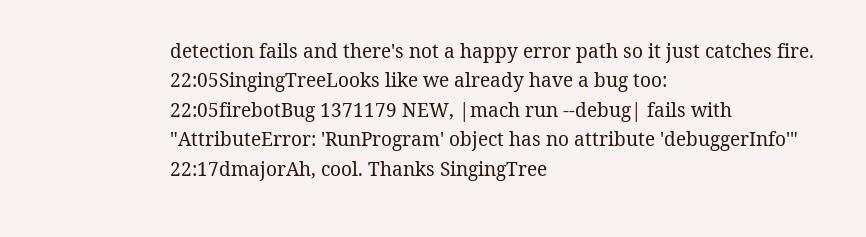detection fails and there's not a happy error path so it just catches fire.
22:05SingingTreeLooks like we already have a bug too:
22:05firebotBug 1371179 NEW, |mach run --debug| fails with "AttributeError: 'RunProgram' object has no attribute 'debuggerInfo'"
22:17dmajorAh, cool. Thanks SingingTree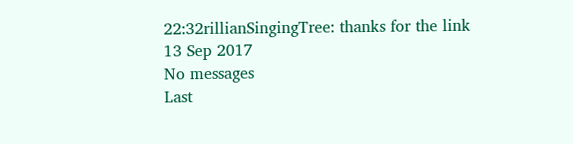22:32rillianSingingTree: thanks for the link
13 Sep 2017
No messages
Last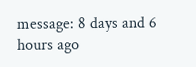message: 8 days and 6 hours ago